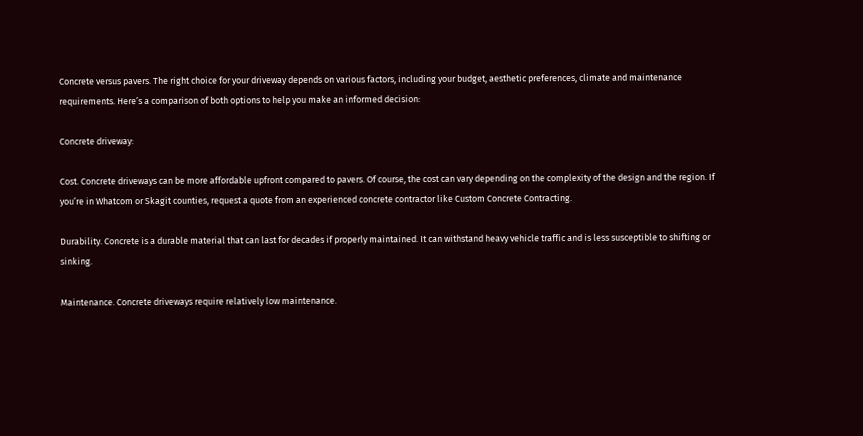Concrete versus pavers. The right choice for your driveway depends on various factors, including your budget, aesthetic preferences, climate and maintenance requirements. Here’s a comparison of both options to help you make an informed decision:

Concrete driveway:

Cost. Concrete driveways can be more affordable upfront compared to pavers. Of course, the cost can vary depending on the complexity of the design and the region. If you’re in Whatcom or Skagit counties, request a quote from an experienced concrete contractor like Custom Concrete Contracting.

Durability. Concrete is a durable material that can last for decades if properly maintained. It can withstand heavy vehicle traffic and is less susceptible to shifting or sinking.

Maintenance. Concrete driveways require relatively low maintenance.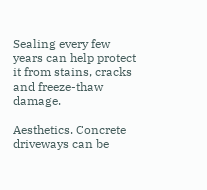Sealing every few years can help protect it from stains, cracks and freeze-thaw damage.

Aesthetics. Concrete driveways can be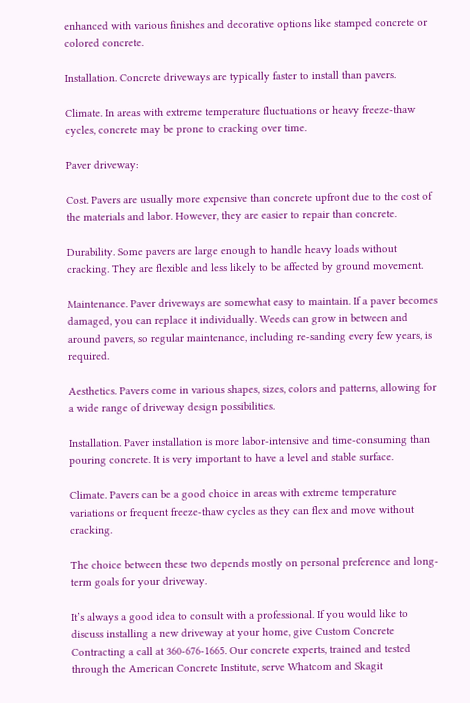enhanced with various finishes and decorative options like stamped concrete or colored concrete.

Installation. Concrete driveways are typically faster to install than pavers.

Climate. In areas with extreme temperature fluctuations or heavy freeze-thaw cycles, concrete may be prone to cracking over time.

Paver driveway:

Cost. Pavers are usually more expensive than concrete upfront due to the cost of the materials and labor. However, they are easier to repair than concrete.

Durability. Some pavers are large enough to handle heavy loads without cracking. They are flexible and less likely to be affected by ground movement.

Maintenance. Paver driveways are somewhat easy to maintain. If a paver becomes damaged, you can replace it individually. Weeds can grow in between and around pavers, so regular maintenance, including re-sanding every few years, is required.

Aesthetics. Pavers come in various shapes, sizes, colors and patterns, allowing for a wide range of driveway design possibilities.

Installation. Paver installation is more labor-intensive and time-consuming than pouring concrete. It is very important to have a level and stable surface.

Climate. Pavers can be a good choice in areas with extreme temperature variations or frequent freeze-thaw cycles as they can flex and move without cracking.

The choice between these two depends mostly on personal preference and long-term goals for your driveway.

It’s always a good idea to consult with a professional. If you would like to discuss installing a new driveway at your home, give Custom Concrete Contracting a call at 360-676-1665. Our concrete experts, trained and tested through the American Concrete Institute, serve Whatcom and Skagit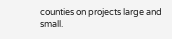counties on projects large and small.